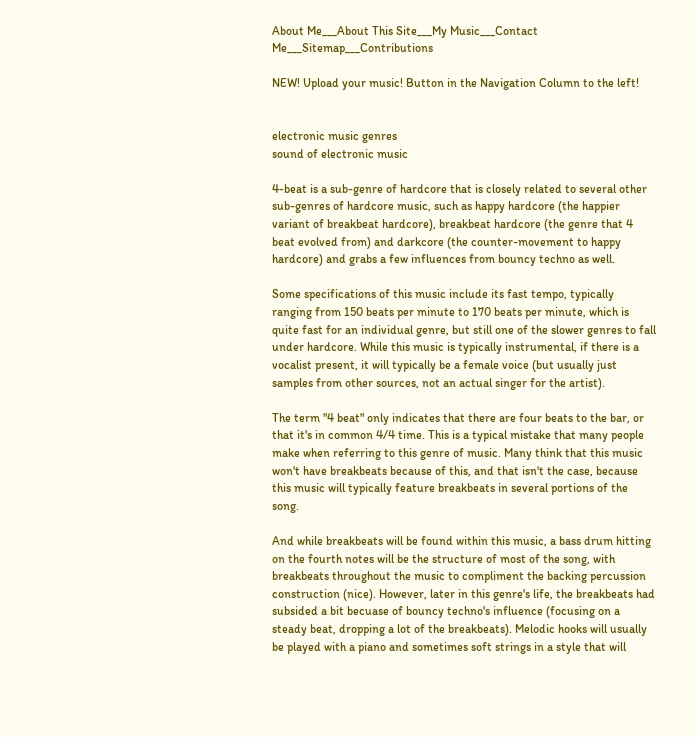About Me___About This Site___My Music___Contact Me___Sitemap___Contributions

NEW! Upload your music! Button in the Navigation Column to the left!


electronic music genres
sound of electronic music

4-beat is a sub-genre of hardcore that is closely related to several other sub-genres of hardcore music, such as happy hardcore (the happier variant of breakbeat hardcore), breakbeat hardcore (the genre that 4 beat evolved from) and darkcore (the counter-movement to happy hardcore) and grabs a few influences from bouncy techno as well.

Some specifications of this music include its fast tempo, typically ranging from 150 beats per minute to 170 beats per minute, which is quite fast for an individual genre, but still one of the slower genres to fall under hardcore. While this music is typically instrumental, if there is a vocalist present, it will typically be a female voice (but usually just samples from other sources, not an actual singer for the artist).

The term "4 beat" only indicates that there are four beats to the bar, or that it's in common 4/4 time. This is a typical mistake that many people make when referring to this genre of music. Many think that this music won't have breakbeats because of this, and that isn't the case, because this music will typically feature breakbeats in several portions of the song.

And while breakbeats will be found within this music, a bass drum hitting on the fourth notes will be the structure of most of the song, with breakbeats throughout the music to compliment the backing percussion construction (nice). However, later in this genre's life, the breakbeats had subsided a bit becuase of bouncy techno's influence (focusing on a steady beat, dropping a lot of the breakbeats). Melodic hooks will usually be played with a piano and sometimes soft strings in a style that will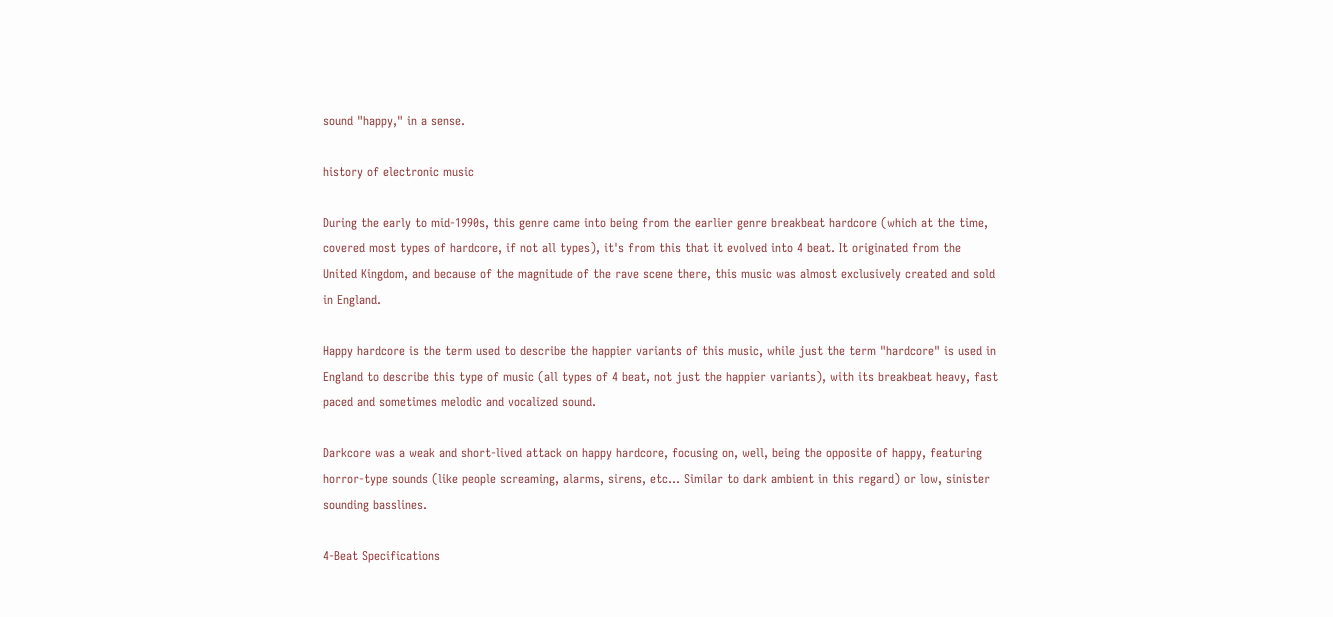sound "happy," in a sense.

history of electronic music

During the early to mid-1990s, this genre came into being from the earlier genre breakbeat hardcore (which at the time, covered most types of hardcore, if not all types), it's from this that it evolved into 4 beat. It originated from the United Kingdom, and because of the magnitude of the rave scene there, this music was almost exclusively created and sold in England.

Happy hardcore is the term used to describe the happier variants of this music, while just the term "hardcore" is used in England to describe this type of music (all types of 4 beat, not just the happier variants), with its breakbeat heavy, fast paced and sometimes melodic and vocalized sound.

Darkcore was a weak and short-lived attack on happy hardcore, focusing on, well, being the opposite of happy, featuring horror-type sounds (like people screaming, alarms, sirens, etc... Similar to dark ambient in this regard) or low, sinister sounding basslines.

4-Beat Specifications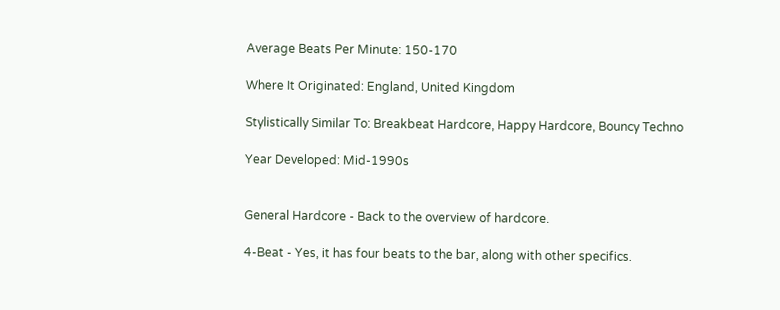Average Beats Per Minute: 150-170

Where It Originated: England, United Kingdom

Stylistically Similar To: Breakbeat Hardcore, Happy Hardcore, Bouncy Techno

Year Developed: Mid-1990s


General Hardcore - Back to the overview of hardcore.

4-Beat - Yes, it has four beats to the bar, along with other specifics.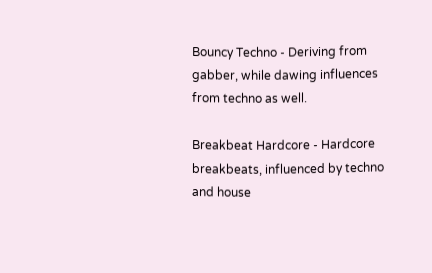Bouncy Techno - Deriving from gabber, while dawing influences from techno as well.

Breakbeat Hardcore - Hardcore breakbeats, influenced by techno and house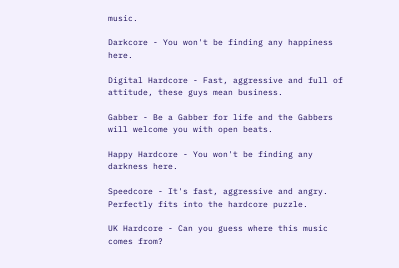music.

Darkcore - You won't be finding any happiness here.

Digital Hardcore - Fast, aggressive and full of attitude, these guys mean business.

Gabber - Be a Gabber for life and the Gabbers will welcome you with open beats.

Happy Hardcore - You won't be finding any darkness here.

Speedcore - It's fast, aggressive and angry. Perfectly fits into the hardcore puzzle.

UK Hardcore - Can you guess where this music comes from?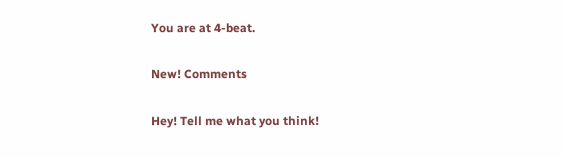You are at 4-beat.

New! Comments

Hey! Tell me what you think!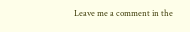Leave me a comment in the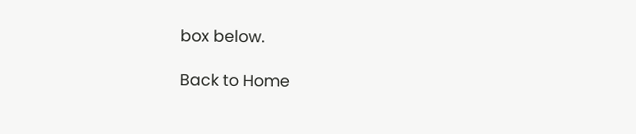box below.

Back to Home